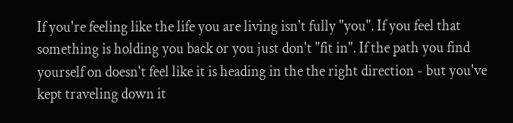If you're feeling like the life you are living isn't fully "you". If you feel that something is holding you back or you just don't "fit in". If the path you find yourself on doesn't feel like it is heading in the the right direction - but you've kept traveling down it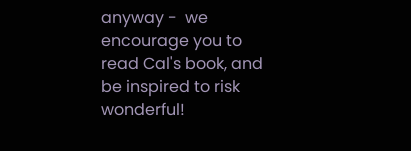anyway -  we encourage you to read Cal's book, and be inspired to risk wonderful!